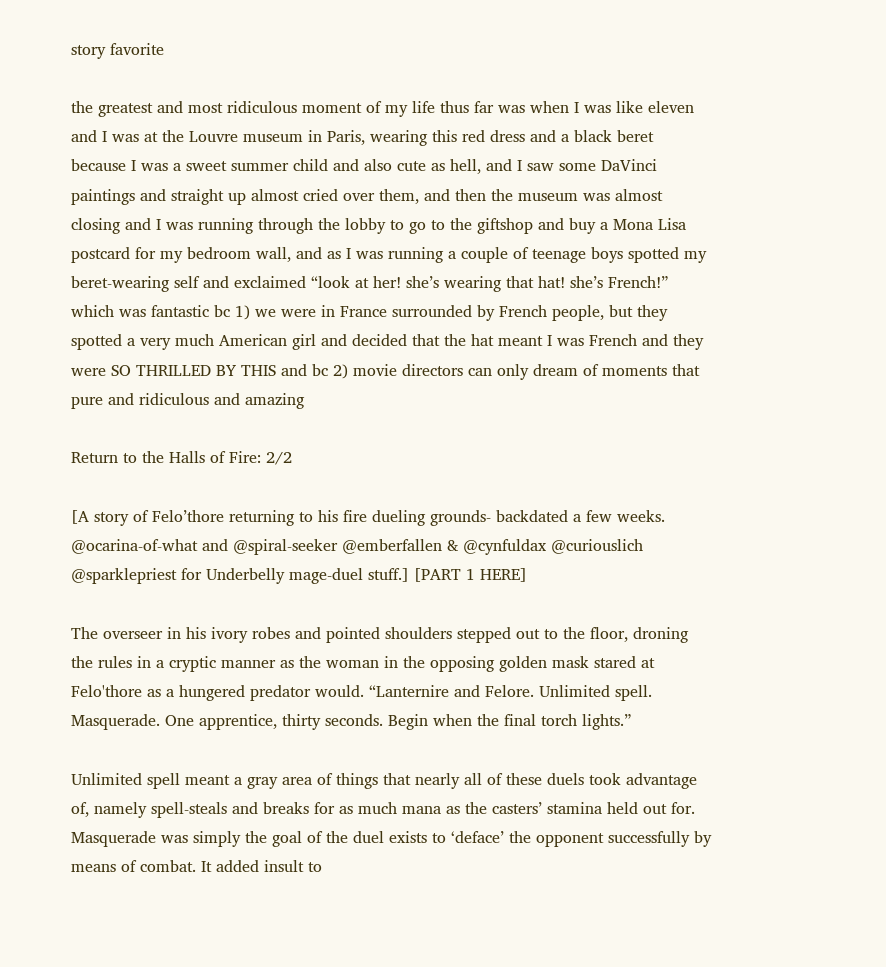story favorite

the greatest and most ridiculous moment of my life thus far was when I was like eleven and I was at the Louvre museum in Paris, wearing this red dress and a black beret because I was a sweet summer child and also cute as hell, and I saw some DaVinci paintings and straight up almost cried over them, and then the museum was almost closing and I was running through the lobby to go to the giftshop and buy a Mona Lisa postcard for my bedroom wall, and as I was running a couple of teenage boys spotted my beret-wearing self and exclaimed “look at her! she’s wearing that hat! she’s French!” which was fantastic bc 1) we were in France surrounded by French people, but they spotted a very much American girl and decided that the hat meant I was French and they were SO THRILLED BY THIS and bc 2) movie directors can only dream of moments that pure and ridiculous and amazing

Return to the Halls of Fire: 2/2

[A story of Felo’thore returning to his fire dueling grounds- backdated a few weeks. @ocarina-of-what and @spiral-seeker @emberfallen & @cynfuldax @curiouslich @sparklepriest for Underbelly mage-duel stuff.] [PART 1 HERE]

The overseer in his ivory robes and pointed shoulders stepped out to the floor, droning the rules in a cryptic manner as the woman in the opposing golden mask stared at Felo'thore as a hungered predator would. “Lanternire and Felore. Unlimited spell. Masquerade. One apprentice, thirty seconds. Begin when the final torch lights.”

Unlimited spell meant a gray area of things that nearly all of these duels took advantage of, namely spell-steals and breaks for as much mana as the casters’ stamina held out for. Masquerade was simply the goal of the duel exists to ‘deface’ the opponent successfully by means of combat. It added insult to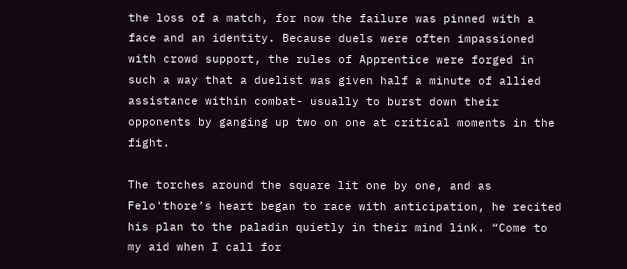the loss of a match, for now the failure was pinned with a face and an identity. Because duels were often impassioned with crowd support, the rules of Apprentice were forged in such a way that a duelist was given half a minute of allied assistance within combat- usually to burst down their opponents by ganging up two on one at critical moments in the fight.

The torches around the square lit one by one, and as Felo'thore’s heart began to race with anticipation, he recited his plan to the paladin quietly in their mind link. “Come to my aid when I call for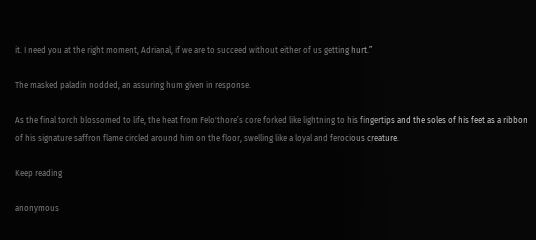it. I need you at the right moment, Adrianal, if we are to succeed without either of us getting hurt.”

The masked paladin nodded, an assuring hum given in response.

As the final torch blossomed to life, the heat from Felo'thore’s core forked like lightning to his fingertips and the soles of his feet as a ribbon of his signature saffron flame circled around him on the floor, swelling like a loyal and ferocious creature.

Keep reading

anonymous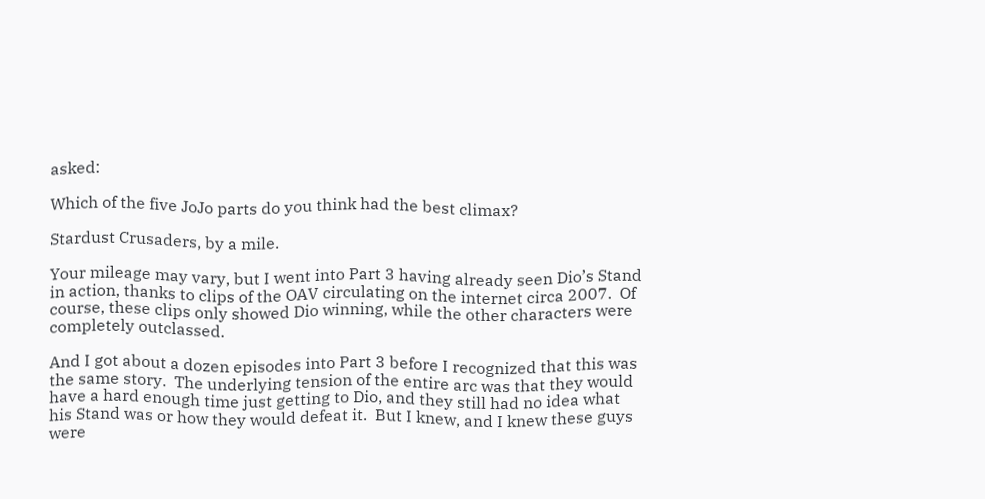asked:

Which of the five JoJo parts do you think had the best climax?

Stardust Crusaders, by a mile.

Your mileage may vary, but I went into Part 3 having already seen Dio’s Stand in action, thanks to clips of the OAV circulating on the internet circa 2007.  Of course, these clips only showed Dio winning, while the other characters were completely outclassed.

And I got about a dozen episodes into Part 3 before I recognized that this was the same story.  The underlying tension of the entire arc was that they would have a hard enough time just getting to Dio, and they still had no idea what his Stand was or how they would defeat it.  But I knew, and I knew these guys were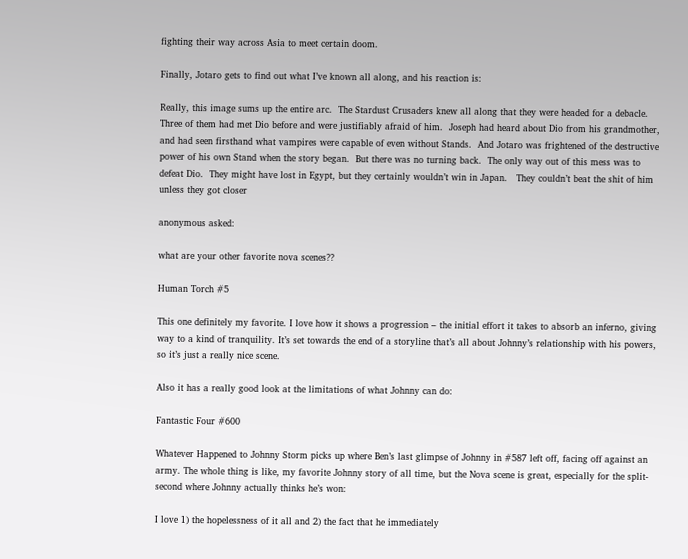fighting their way across Asia to meet certain doom.

Finally, Jotaro gets to find out what I’ve known all along, and his reaction is:

Really, this image sums up the entire arc.  The Stardust Crusaders knew all along that they were headed for a debacle.  Three of them had met Dio before and were justifiably afraid of him.  Joseph had heard about Dio from his grandmother, and had seen firsthand what vampires were capable of even without Stands.  And Jotaro was frightened of the destructive power of his own Stand when the story began.  But there was no turning back.  The only way out of this mess was to defeat Dio.  They might have lost in Egypt, but they certainly wouldn’t win in Japan.   They couldn’t beat the shit of him unless they got closer

anonymous asked:

what are your other favorite nova scenes??

Human Torch #5

This one definitely my favorite. I love how it shows a progression – the initial effort it takes to absorb an inferno, giving way to a kind of tranquility. It’s set towards the end of a storyline that’s all about Johnny’s relationship with his powers, so it’s just a really nice scene.

Also it has a really good look at the limitations of what Johnny can do:

Fantastic Four #600

Whatever Happened to Johnny Storm picks up where Ben’s last glimpse of Johnny in #587 left off, facing off against an army. The whole thing is like, my favorite Johnny story of all time, but the Nova scene is great, especially for the split-second where Johnny actually thinks he’s won:

I love 1) the hopelessness of it all and 2) the fact that he immediately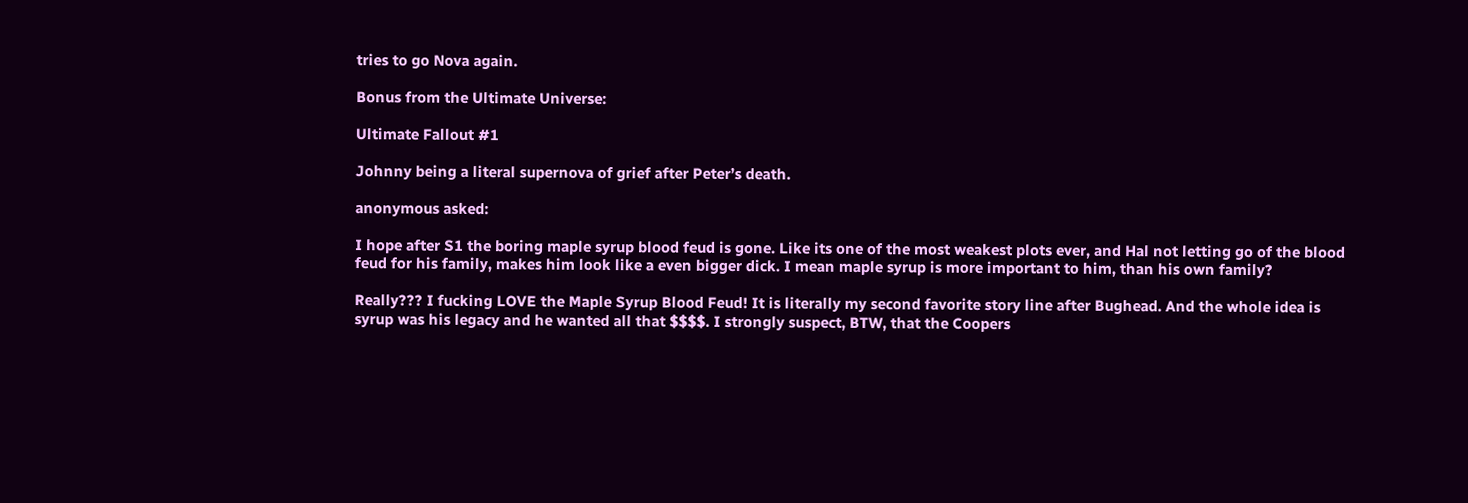tries to go Nova again.

Bonus from the Ultimate Universe:

Ultimate Fallout #1

Johnny being a literal supernova of grief after Peter’s death.

anonymous asked:

I hope after S1 the boring maple syrup blood feud is gone. Like its one of the most weakest plots ever, and Hal not letting go of the blood feud for his family, makes him look like a even bigger dick. I mean maple syrup is more important to him, than his own family?

Really??? I fucking LOVE the Maple Syrup Blood Feud! It is literally my second favorite story line after Bughead. And the whole idea is syrup was his legacy and he wanted all that $$$$. I strongly suspect, BTW, that the Coopers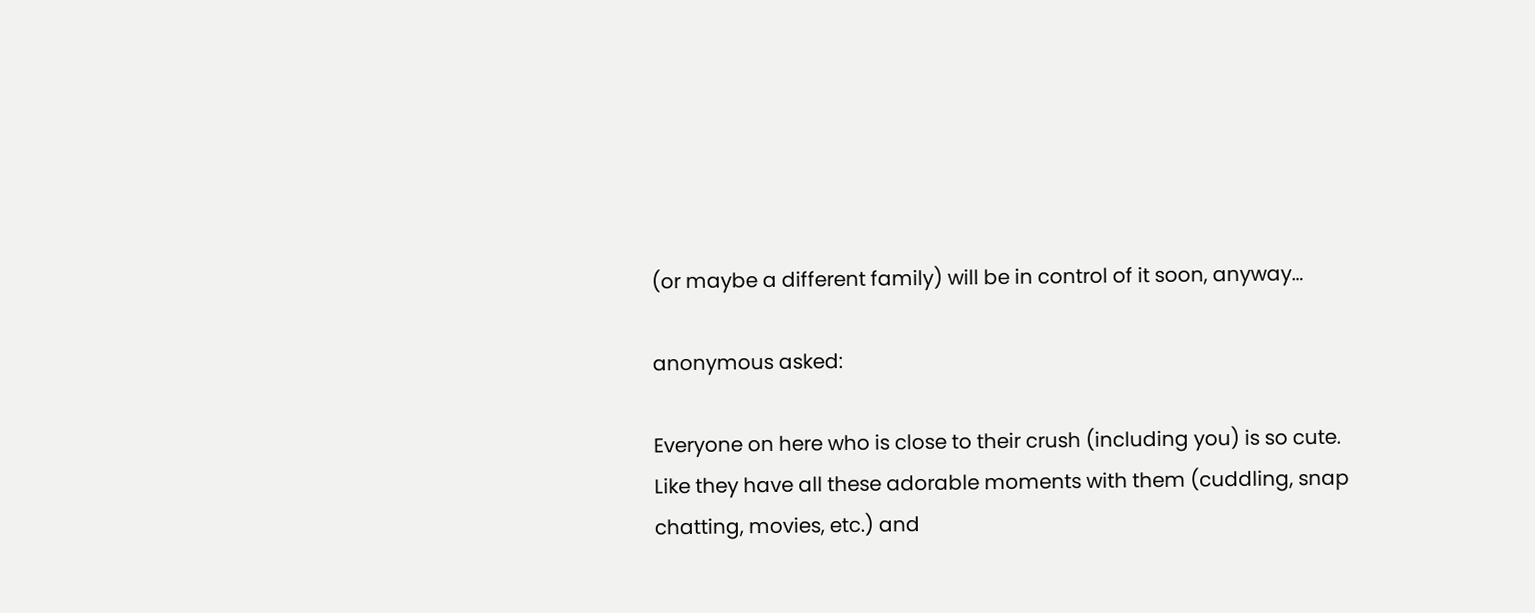(or maybe a different family) will be in control of it soon, anyway…

anonymous asked:

Everyone on here who is close to their crush (including you) is so cute. Like they have all these adorable moments with them (cuddling, snap chatting, movies, etc.) and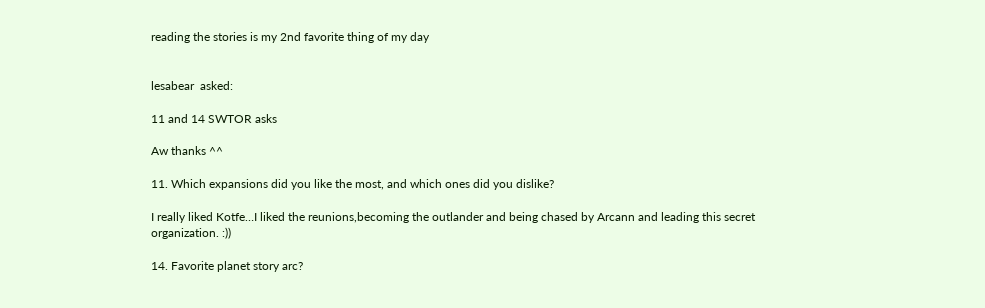reading the stories is my 2nd favorite thing of my day


lesabear  asked:

11 and 14 SWTOR asks

Aw thanks ^^

11. Which expansions did you like the most, and which ones did you dislike?

I really liked Kotfe…I liked the reunions,becoming the outlander and being chased by Arcann and leading this secret organization. :))

14. Favorite planet story arc?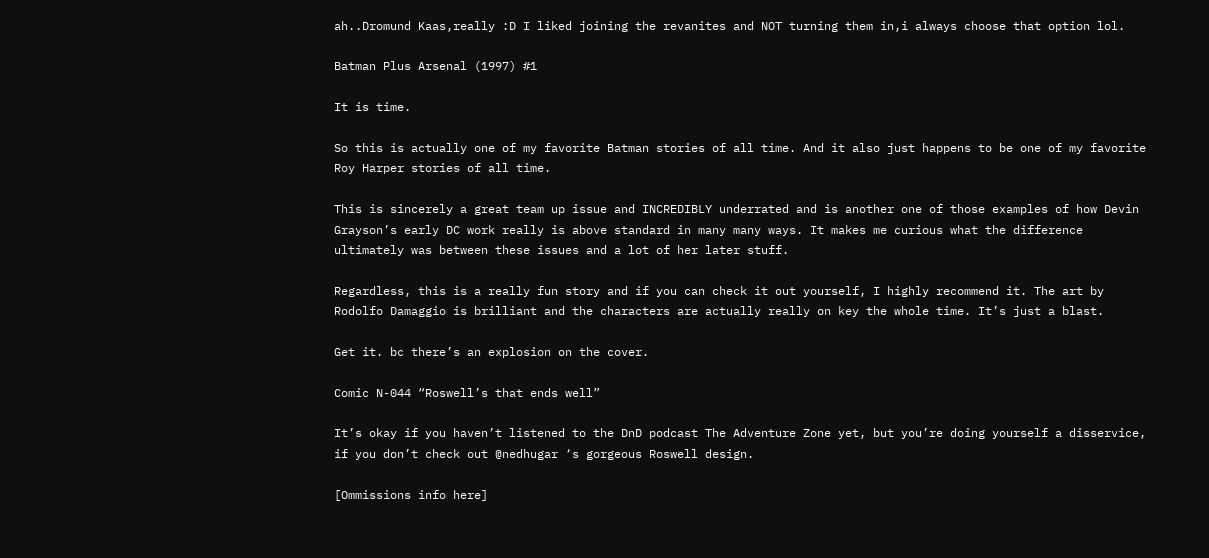ah..Dromund Kaas,really :D I liked joining the revanites and NOT turning them in,i always choose that option lol.

Batman Plus Arsenal (1997) #1

It is time.

So this is actually one of my favorite Batman stories of all time. And it also just happens to be one of my favorite Roy Harper stories of all time.

This is sincerely a great team up issue and INCREDIBLY underrated and is another one of those examples of how Devin Grayson’s early DC work really is above standard in many many ways. It makes me curious what the difference ultimately was between these issues and a lot of her later stuff.

Regardless, this is a really fun story and if you can check it out yourself, I highly recommend it. The art by Rodolfo Damaggio is brilliant and the characters are actually really on key the whole time. It’s just a blast.

Get it. bc there’s an explosion on the cover.

Comic N-044 “Roswell’s that ends well”

It’s okay if you haven’t listened to the DnD podcast The Adventure Zone yet, but you’re doing yourself a disservice, if you don’t check out @nedhugar ‘s gorgeous Roswell design.

[Ommissions info here]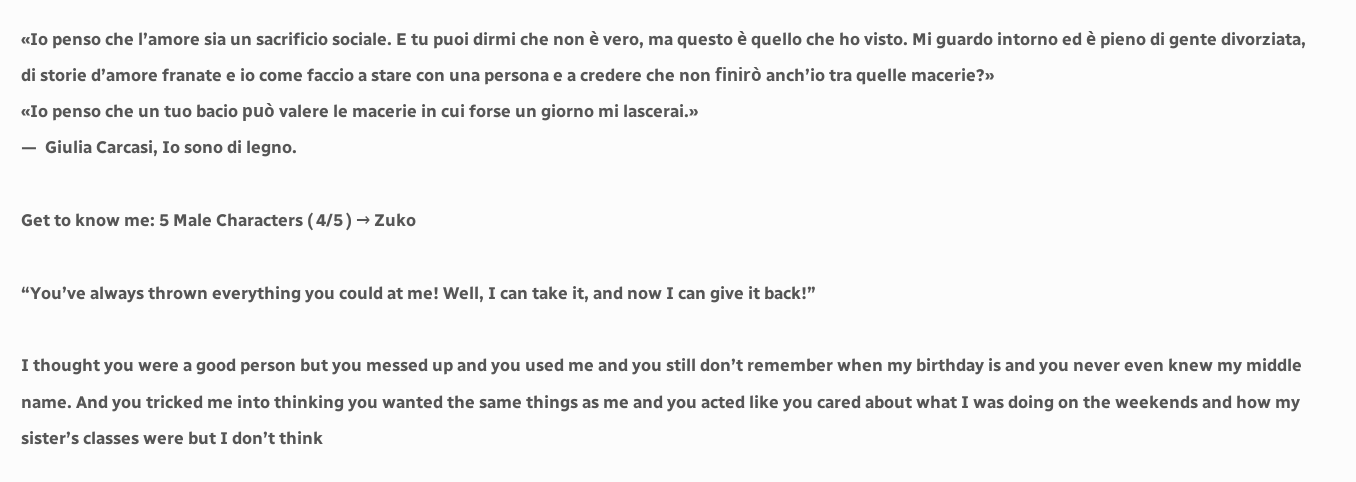«Io penso che l’amore sia un sacrificio sociale. E tu puoi dirmi che non è vero, ma questo è quello che ho visto. Mi guardo intorno ed è pieno di gente divorziata, di storie d’amore franate e io come faccio a stare con una persona e a credere che non finirò anch’io tra quelle macerie?»
«Io penso che un tuo bacio può valere le macerie in cui forse un giorno mi lascerai.»
—  Giulia Carcasi, Io sono di legno.

Get to know me: 5 Male Characters ( 4/5 ) → Zuko

“You’ve always thrown everything you could at me! Well, I can take it, and now I can give it back!”

I thought you were a good person but you messed up and you used me and you still don’t remember when my birthday is and you never even knew my middle name. And you tricked me into thinking you wanted the same things as me and you acted like you cared about what I was doing on the weekends and how my sister’s classes were but I don’t think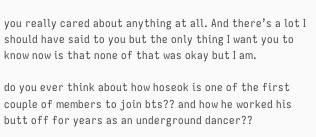you really cared about anything at all. And there’s a lot I should have said to you but the only thing I want you to know now is that none of that was okay but I am.

do you ever think about how hoseok is one of the first couple of members to join bts?? and how he worked his butt off for years as an underground dancer??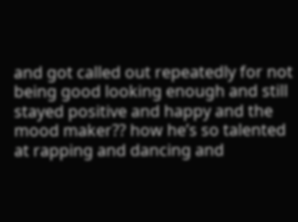and got called out repeatedly for not being good looking enough and still stayed positive and happy and the mood maker?? how he’s so talented at rapping and dancing and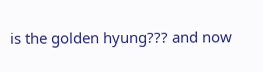is the golden hyung??? and now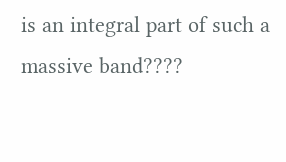is an integral part of such a massive band????